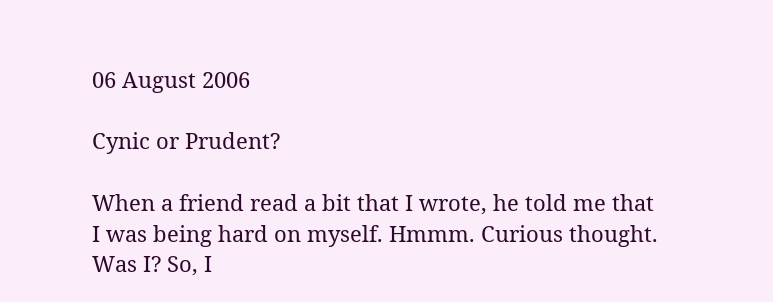06 August 2006

Cynic or Prudent?

When a friend read a bit that I wrote, he told me that I was being hard on myself. Hmmm. Curious thought. Was I? So, I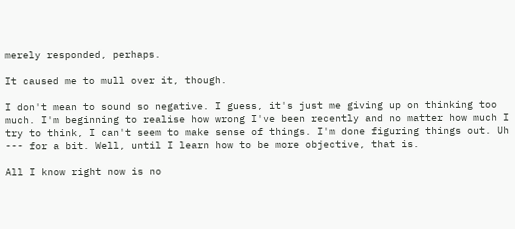merely responded, perhaps.

It caused me to mull over it, though.

I don't mean to sound so negative. I guess, it's just me giving up on thinking too much. I'm beginning to realise how wrong I've been recently and no matter how much I try to think, I can't seem to make sense of things. I'm done figuring things out. Uh --- for a bit. Well, until I learn how to be more objective, that is.

All I know right now is no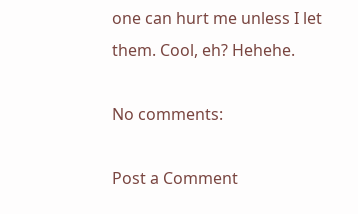one can hurt me unless I let them. Cool, eh? Hehehe.

No comments:

Post a Comment